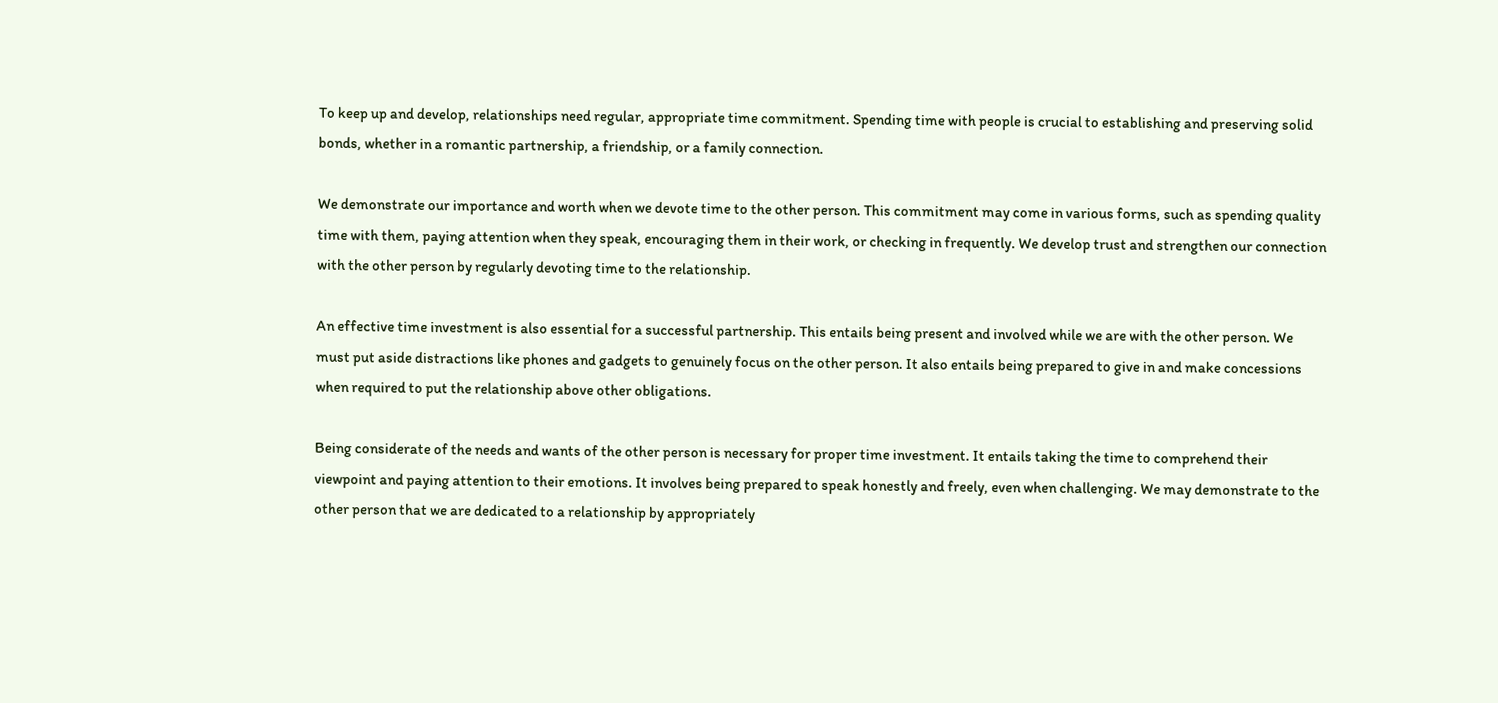To keep up and develop, relationships need regular, appropriate time commitment. Spending time with people is crucial to establishing and preserving solid bonds, whether in a romantic partnership, a friendship, or a family connection.

We demonstrate our importance and worth when we devote time to the other person. This commitment may come in various forms, such as spending quality time with them, paying attention when they speak, encouraging them in their work, or checking in frequently. We develop trust and strengthen our connection with the other person by regularly devoting time to the relationship.

An effective time investment is also essential for a successful partnership. This entails being present and involved while we are with the other person. We must put aside distractions like phones and gadgets to genuinely focus on the other person. It also entails being prepared to give in and make concessions when required to put the relationship above other obligations.

Being considerate of the needs and wants of the other person is necessary for proper time investment. It entails taking the time to comprehend their viewpoint and paying attention to their emotions. It involves being prepared to speak honestly and freely, even when challenging. We may demonstrate to the other person that we are dedicated to a relationship by appropriately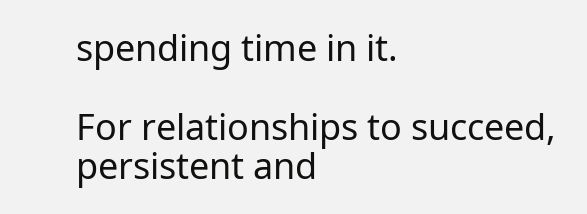spending time in it.

For relationships to succeed, persistent and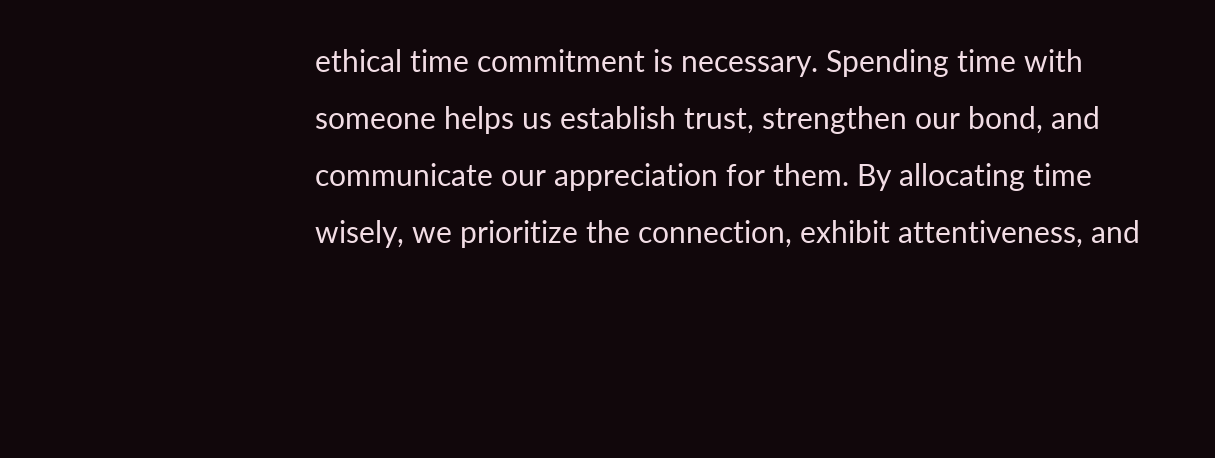ethical time commitment is necessary. Spending time with someone helps us establish trust, strengthen our bond, and communicate our appreciation for them. By allocating time wisely, we prioritize the connection, exhibit attentiveness, and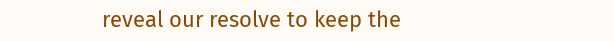reveal our resolve to keep the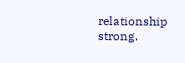relationship strong.